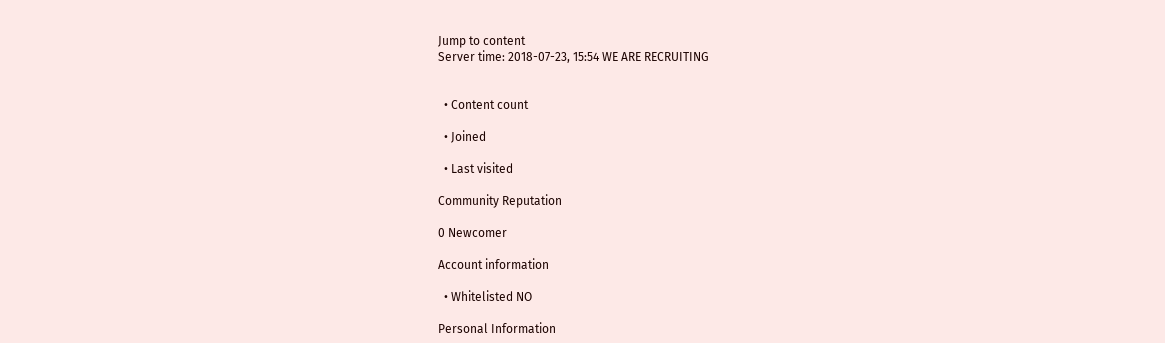Jump to content
Server time: 2018-07-23, 15:54 WE ARE RECRUITING


  • Content count

  • Joined

  • Last visited

Community Reputation

0 Newcomer

Account information

  • Whitelisted NO

Personal Information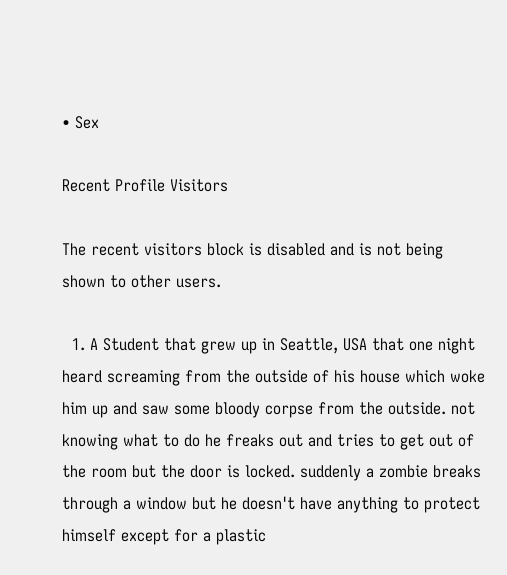• Sex

Recent Profile Visitors

The recent visitors block is disabled and is not being shown to other users.

  1. A Student that grew up in Seattle, USA that one night heard screaming from the outside of his house which woke him up and saw some bloody corpse from the outside. not knowing what to do he freaks out and tries to get out of the room but the door is locked. suddenly a zombie breaks through a window but he doesn't have anything to protect himself except for a plastic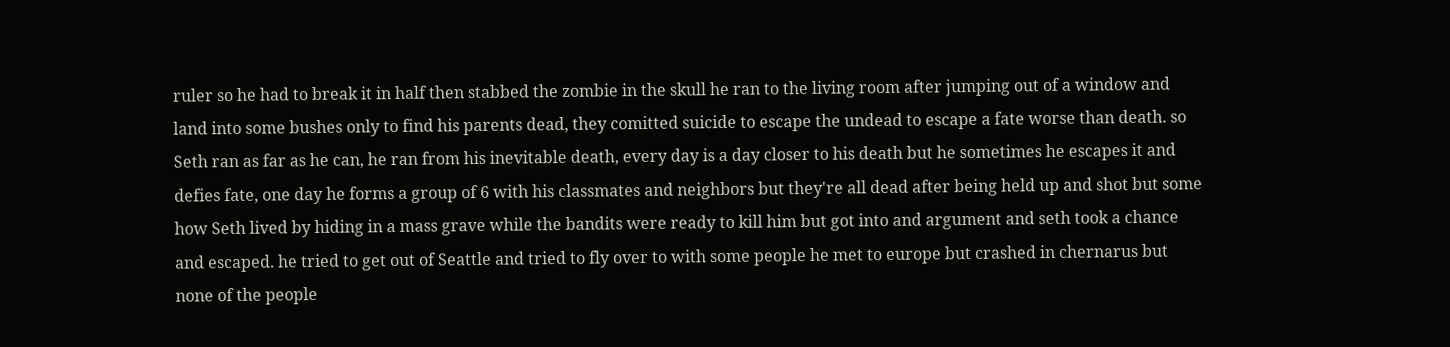ruler so he had to break it in half then stabbed the zombie in the skull he ran to the living room after jumping out of a window and land into some bushes only to find his parents dead, they comitted suicide to escape the undead to escape a fate worse than death. so Seth ran as far as he can, he ran from his inevitable death, every day is a day closer to his death but he sometimes he escapes it and defies fate, one day he forms a group of 6 with his classmates and neighbors but they're all dead after being held up and shot but some how Seth lived by hiding in a mass grave while the bandits were ready to kill him but got into and argument and seth took a chance and escaped. he tried to get out of Seattle and tried to fly over to with some people he met to europe but crashed in chernarus but none of the people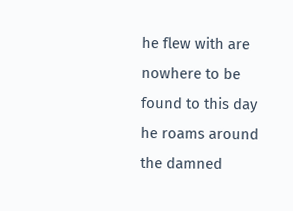he flew with are nowhere to be found to this day he roams around the damned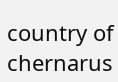country of chernarus